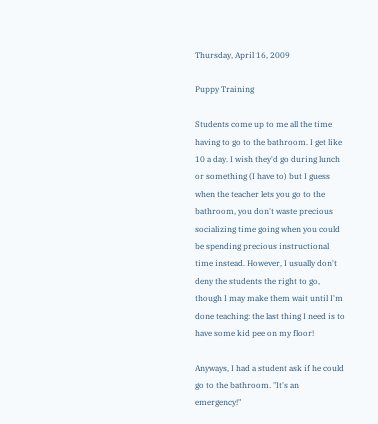Thursday, April 16, 2009

Puppy Training

Students come up to me all the time having to go to the bathroom. I get like 10 a day. I wish they'd go during lunch or something (I have to) but I guess when the teacher lets you go to the bathroom, you don't waste precious socializing time going when you could be spending precious instructional time instead. However, I usually don't deny the students the right to go, though I may make them wait until I'm done teaching: the last thing I need is to have some kid pee on my floor!

Anyways, I had a student ask if he could go to the bathroom. "It's an emergency!"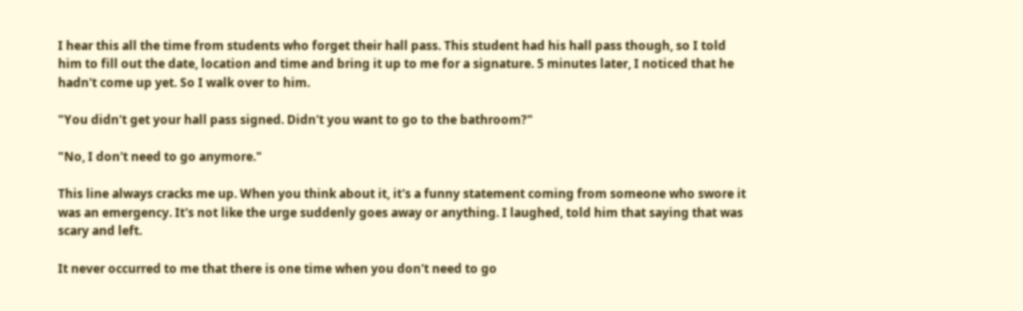I hear this all the time from students who forget their hall pass. This student had his hall pass though, so I told him to fill out the date, location and time and bring it up to me for a signature. 5 minutes later, I noticed that he hadn't come up yet. So I walk over to him.

"You didn't get your hall pass signed. Didn't you want to go to the bathroom?"

"No, I don't need to go anymore."

This line always cracks me up. When you think about it, it's a funny statement coming from someone who swore it was an emergency. It's not like the urge suddenly goes away or anything. I laughed, told him that saying that was scary and left.

It never occurred to me that there is one time when you don't need to go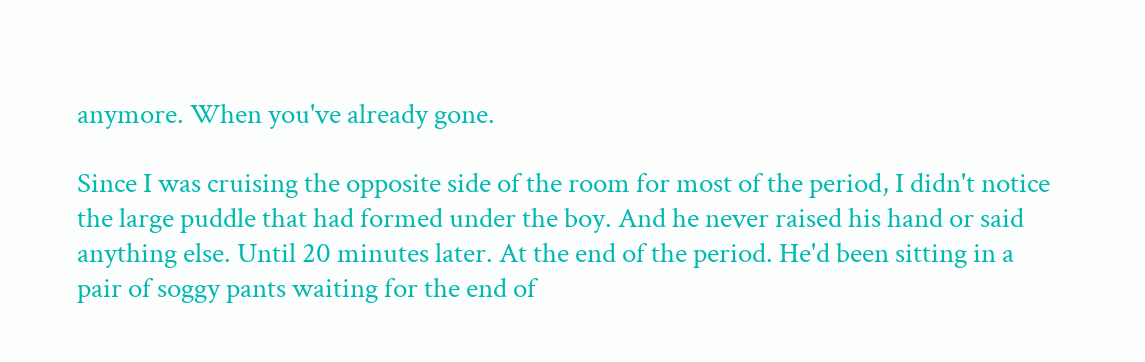anymore. When you've already gone.

Since I was cruising the opposite side of the room for most of the period, I didn't notice the large puddle that had formed under the boy. And he never raised his hand or said anything else. Until 20 minutes later. At the end of the period. He'd been sitting in a pair of soggy pants waiting for the end of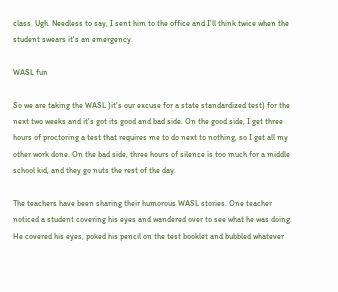class. Ugh. Needless to say, I sent him to the office and I'll think twice when the student swears it's an emergency.

WASL fun

So we are taking the WASL )it's our excuse for a state standardized test) for the next two weeks and it's got its good and bad side. On the good side, I get three hours of proctoring a test that requires me to do next to nothing, so I get all my other work done. On the bad side, three hours of silence is too much for a middle school kid, and they go nuts the rest of the day.

The teachers have been sharing their humorous WASL stories. One teacher noticed a student covering his eyes and wandered over to see what he was doing. He covered his eyes, poked his pencil on the test booklet and bubbled whatever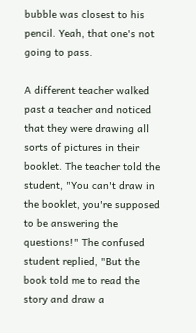bubble was closest to his pencil. Yeah, that one's not going to pass.

A different teacher walked past a teacher and noticed that they were drawing all sorts of pictures in their booklet. The teacher told the student, "You can't draw in the booklet, you're supposed to be answering the questions!" The confused student replied, "But the book told me to read the story and draw a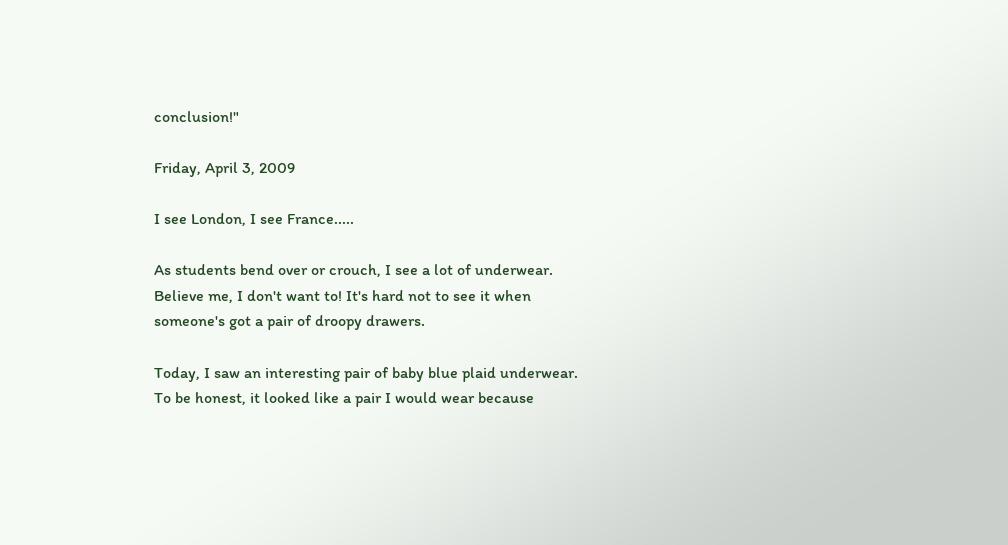conclusion!"

Friday, April 3, 2009

I see London, I see France.....

As students bend over or crouch, I see a lot of underwear. Believe me, I don't want to! It's hard not to see it when someone's got a pair of droopy drawers.

Today, I saw an interesting pair of baby blue plaid underwear. To be honest, it looked like a pair I would wear because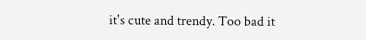it's cute and trendy. Too bad it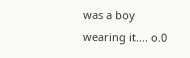was a boy wearing it.... o.0